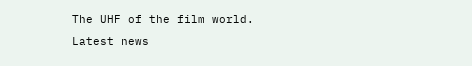The UHF of the film world.
Latest news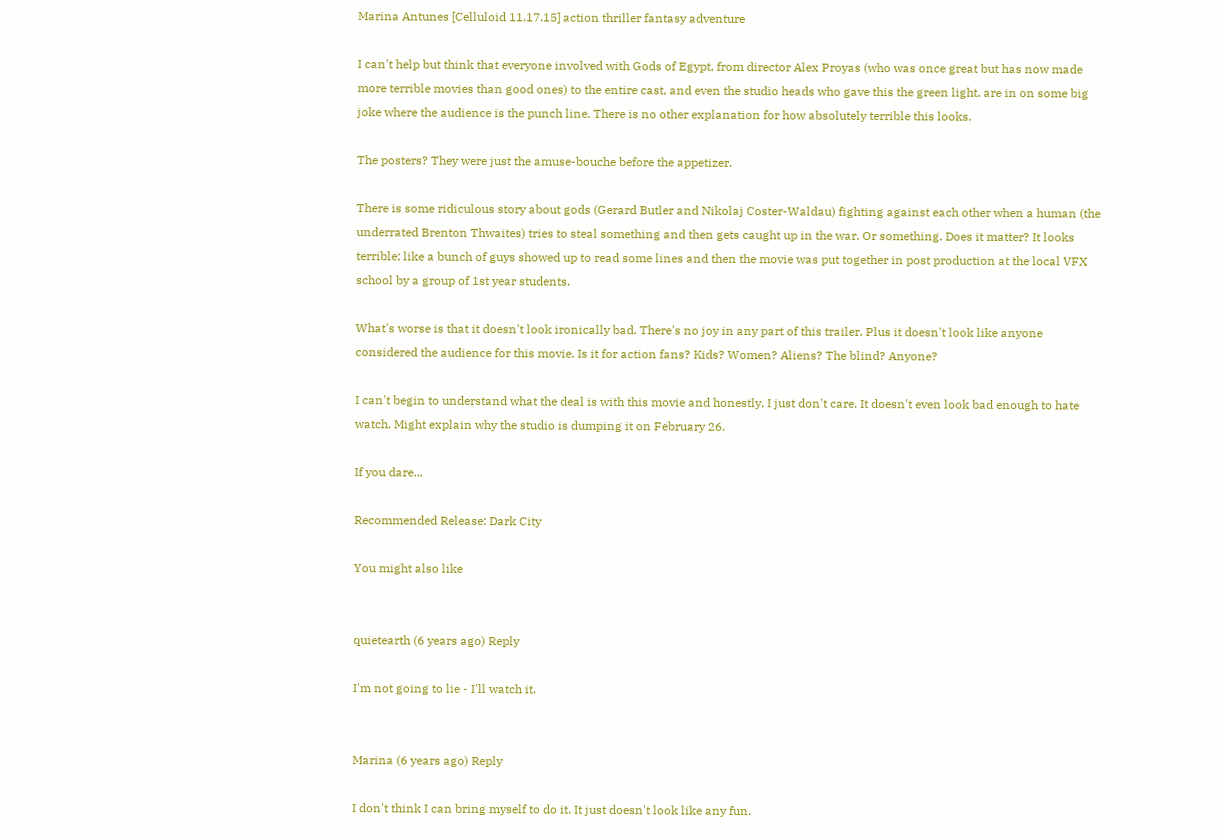Marina Antunes [Celluloid 11.17.15] action thriller fantasy adventure

I can't help but think that everyone involved with Gods of Egypt, from director Alex Proyas (who was once great but has now made more terrible movies than good ones) to the entire cast, and even the studio heads who gave this the green light, are in on some big joke where the audience is the punch line. There is no other explanation for how absolutely terrible this looks.

The posters? They were just the amuse-bouche before the appetizer.

There is some ridiculous story about gods (Gerard Butler and Nikolaj Coster-Waldau) fighting against each other when a human (the underrated Brenton Thwaites) tries to steal something and then gets caught up in the war. Or something. Does it matter? It looks terrible; like a bunch of guys showed up to read some lines and then the movie was put together in post production at the local VFX school by a group of 1st year students.

What's worse is that it doesn't look ironically bad. There's no joy in any part of this trailer. Plus it doesn't look like anyone considered the audience for this movie. Is it for action fans? Kids? Women? Aliens? The blind? Anyone?

I can't begin to understand what the deal is with this movie and honestly, I just don't care. It doesn't even look bad enough to hate watch. Might explain why the studio is dumping it on February 26.

If you dare...

Recommended Release: Dark City

You might also like


quietearth (6 years ago) Reply

I'm not going to lie - I'll watch it.


Marina (6 years ago) Reply

I don't think I can bring myself to do it. It just doesn't look like any fun.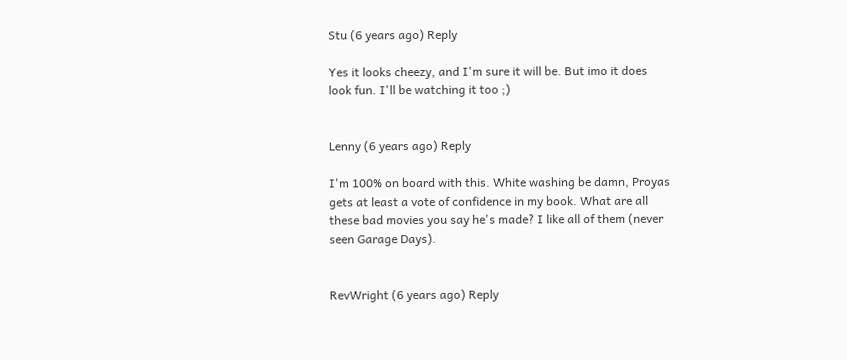Stu (6 years ago) Reply

Yes it looks cheezy, and I'm sure it will be. But imo it does look fun. I'll be watching it too ;)


Lenny (6 years ago) Reply

I'm 100% on board with this. White washing be damn, Proyas gets at least a vote of confidence in my book. What are all these bad movies you say he's made? I like all of them (never seen Garage Days).


RevWright (6 years ago) Reply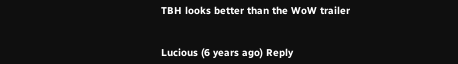TBH looks better than the WoW trailer


Lucious (6 years ago) Reply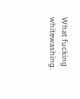What fucking whitewashing.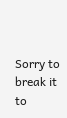Sorry to break it to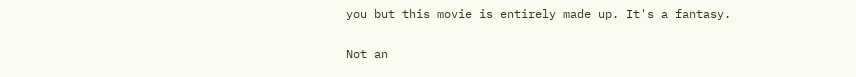you but this movie is entirely made up. It's a fantasy.

Not an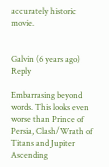accurately historic movie.


Galvin (6 years ago) Reply

Embarrasing beyond words. This looks even worse than Prince of Persia, Clash/Wrath of Titans and Jupiter Ascending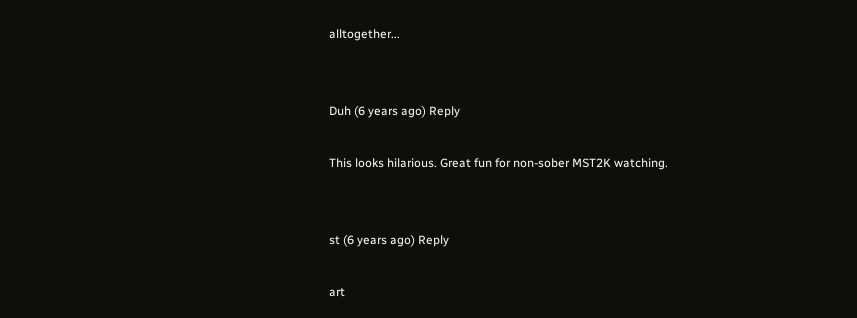alltogether...


Duh (6 years ago) Reply

This looks hilarious. Great fun for non-sober MST2K watching.


st (6 years ago) Reply

art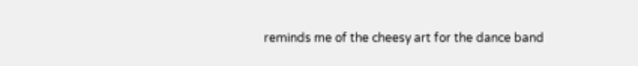reminds me of the cheesy art for the dance band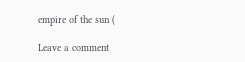empire of the sun (

Leave a comment